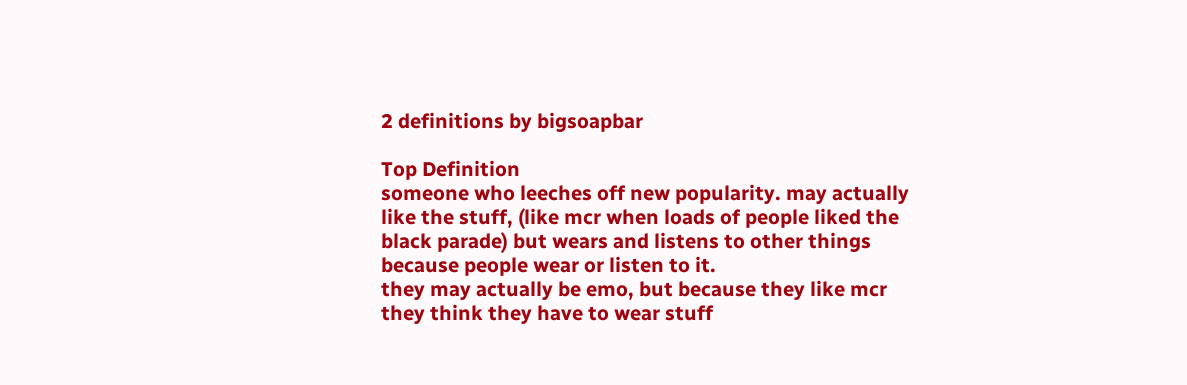2 definitions by bigsoapbar

Top Definition
someone who leeches off new popularity. may actually like the stuff, (like mcr when loads of people liked the black parade) but wears and listens to other things because people wear or listen to it.
they may actually be emo, but because they like mcr they think they have to wear stuff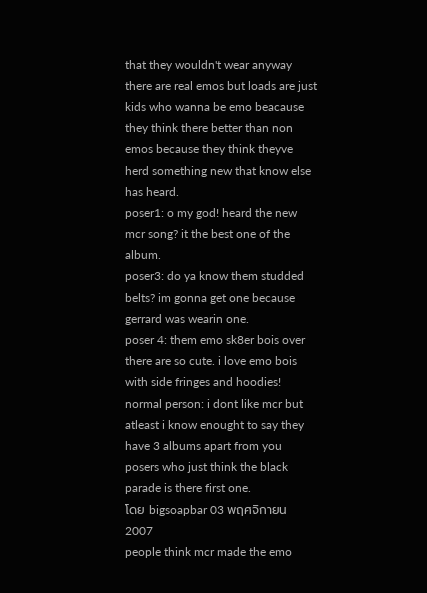that they wouldn't wear anyway
there are real emos but loads are just kids who wanna be emo beacause they think there better than non emos because they think theyve herd something new that know else has heard.
poser1: o my god! heard the new mcr song? it the best one of the album.
poser3: do ya know them studded belts? im gonna get one because gerrard was wearin one.
poser 4: them emo sk8er bois over there are so cute. i love emo bois with side fringes and hoodies!
normal person: i dont like mcr but atleast i know enought to say they have 3 albums apart from you posers who just think the black parade is there first one.
โดย bigsoapbar 03 พฤศจิกายน 2007
people think mcr made the emo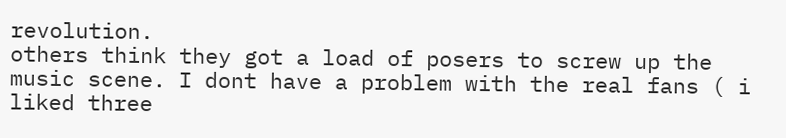revolution.
others think they got a load of posers to screw up the music scene. I dont have a problem with the real fans ( i liked three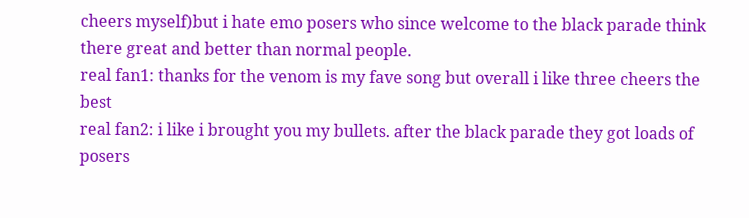cheers myself)but i hate emo posers who since welcome to the black parade think there great and better than normal people.
real fan1: thanks for the venom is my fave song but overall i like three cheers the best
real fan2: i like i brought you my bullets. after the black parade they got loads of posers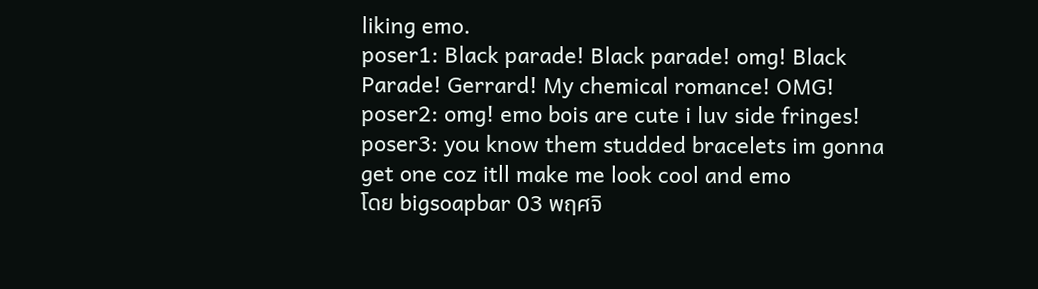liking emo.
poser1: Black parade! Black parade! omg! Black Parade! Gerrard! My chemical romance! OMG!
poser2: omg! emo bois are cute i luv side fringes!
poser3: you know them studded bracelets im gonna get one coz itll make me look cool and emo
โดย bigsoapbar 03 พฤศจิ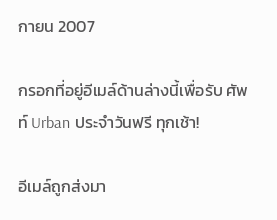กายน 2007

กรอกที่อยู่อีเมล์ด้านล่างนี้เพื่อรับ ศัพท์ Urban ประจำวันฟรี ทุกเช้า!

อีเมล์ถูกส่งมา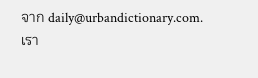จาก daily@urbandictionary.com. เรา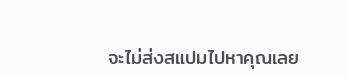จะไม่ส่งสแปมไปหาคุณเลย